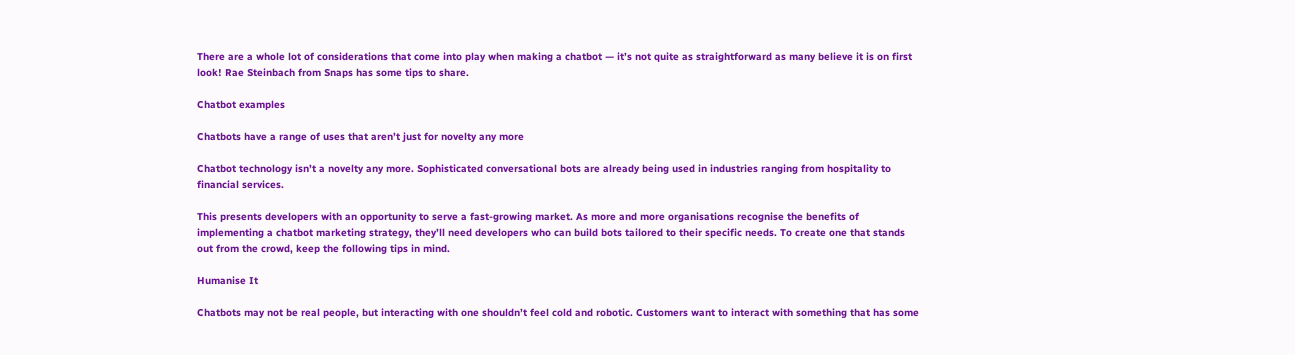There are a whole lot of considerations that come into play when making a chatbot — it’s not quite as straightforward as many believe it is on first look! Rae Steinbach from Snaps has some tips to share.

Chatbot examples

Chatbots have a range of uses that aren’t just for novelty any more

Chatbot technology isn’t a novelty any more. Sophisticated conversational bots are already being used in industries ranging from hospitality to financial services.

This presents developers with an opportunity to serve a fast-growing market. As more and more organisations recognise the benefits of implementing a chatbot marketing strategy, they’ll need developers who can build bots tailored to their specific needs. To create one that stands out from the crowd, keep the following tips in mind.

Humanise It

Chatbots may not be real people, but interacting with one shouldn’t feel cold and robotic. Customers want to interact with something that has some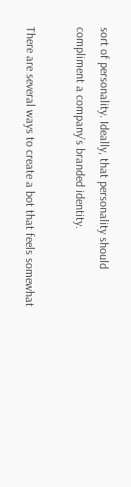sort of personality. Ideally, that personality should compliment a company’s branded identity.

There are several ways to create a bot that feels somewhat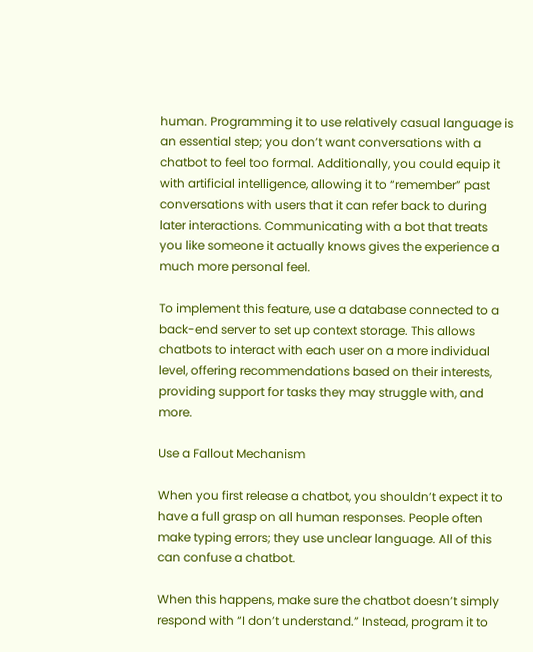human. Programming it to use relatively casual language is an essential step; you don’t want conversations with a chatbot to feel too formal. Additionally, you could equip it with artificial intelligence, allowing it to “remember” past conversations with users that it can refer back to during later interactions. Communicating with a bot that treats you like someone it actually knows gives the experience a much more personal feel.

To implement this feature, use a database connected to a back-end server to set up context storage. This allows chatbots to interact with each user on a more individual level, offering recommendations based on their interests, providing support for tasks they may struggle with, and more.

Use a Fallout Mechanism

When you first release a chatbot, you shouldn’t expect it to have a full grasp on all human responses. People often make typing errors; they use unclear language. All of this can confuse a chatbot.

When this happens, make sure the chatbot doesn’t simply respond with “I don’t understand.” Instead, program it to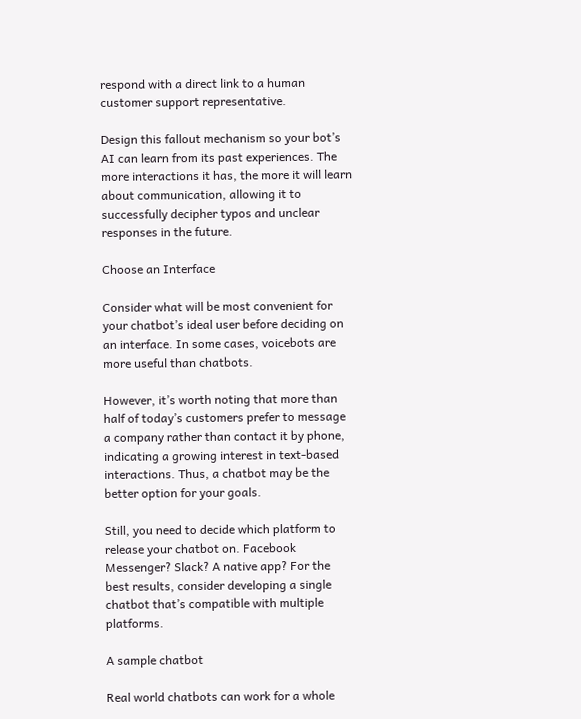respond with a direct link to a human customer support representative.

Design this fallout mechanism so your bot’s AI can learn from its past experiences. The more interactions it has, the more it will learn about communication, allowing it to successfully decipher typos and unclear responses in the future.

Choose an Interface

Consider what will be most convenient for your chatbot’s ideal user before deciding on an interface. In some cases, voicebots are more useful than chatbots.

However, it’s worth noting that more than half of today’s customers prefer to message a company rather than contact it by phone, indicating a growing interest in text-based interactions. Thus, a chatbot may be the better option for your goals.

Still, you need to decide which platform to release your chatbot on. Facebook Messenger? Slack? A native app? For the best results, consider developing a single chatbot that’s compatible with multiple platforms.

A sample chatbot

Real world chatbots can work for a whole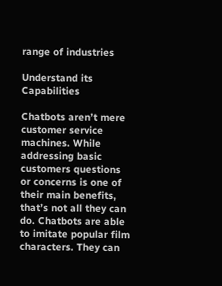range of industries

Understand its Capabilities

Chatbots aren’t mere customer service machines. While addressing basic customers questions or concerns is one of their main benefits, that’s not all they can do. Chatbots are able to imitate popular film characters. They can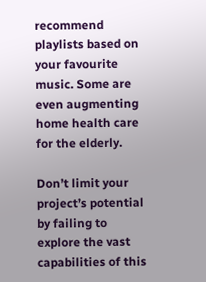recommend playlists based on your favourite music. Some are even augmenting home health care for the elderly.

Don’t limit your project’s potential by failing to explore the vast capabilities of this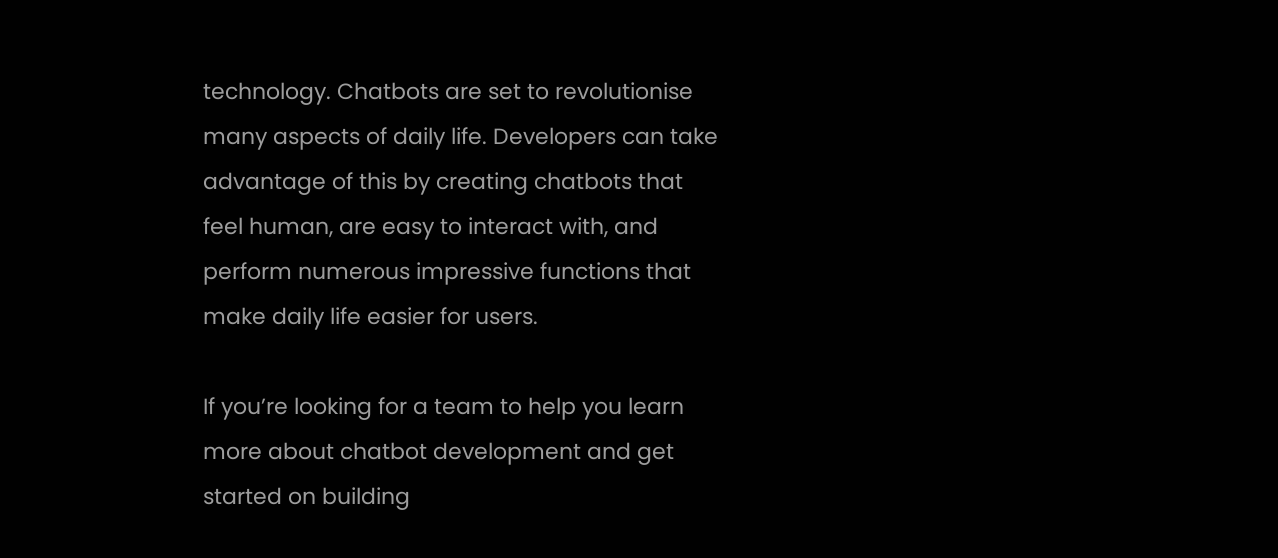technology. Chatbots are set to revolutionise many aspects of daily life. Developers can take advantage of this by creating chatbots that feel human, are easy to interact with, and perform numerous impressive functions that make daily life easier for users.

If you’re looking for a team to help you learn more about chatbot development and get started on building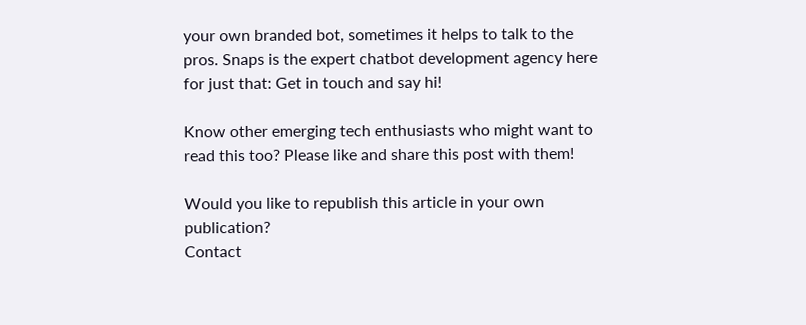your own branded bot, sometimes it helps to talk to the pros. Snaps is the expert chatbot development agency here for just that: Get in touch and say hi!

Know other emerging tech enthusiasts who might want to read this too? Please like and share this post with them!

Would you like to republish this article in your own publication?
Contact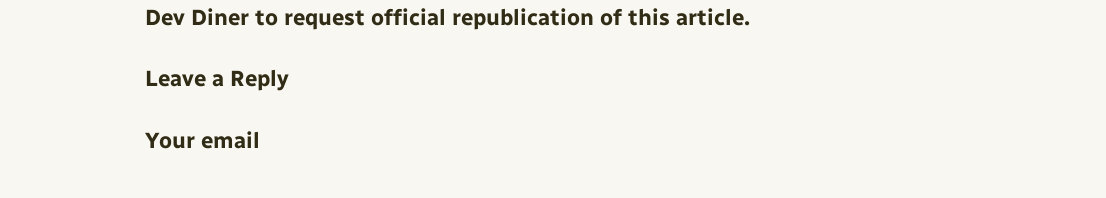Dev Diner to request official republication of this article.

Leave a Reply

Your email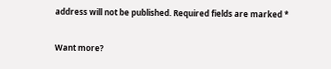address will not be published. Required fields are marked *

Want more?